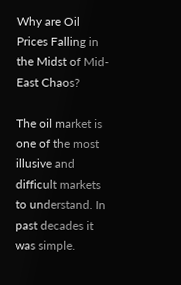Why are Oil Prices Falling in the Midst of Mid-East Chaos?

The oil market is one of the most illusive and difficult markets to understand. In past decades it was simple.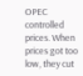OPEC controlled prices. When prices got too low, they cut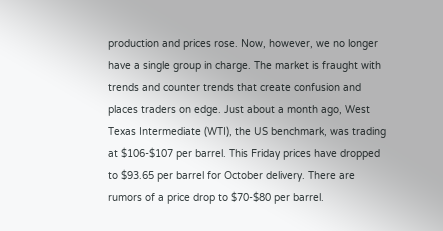production and prices rose. Now, however, we no longer have a single group in charge. The market is fraught with trends and counter trends that create confusion and places traders on edge. Just about a month ago, West Texas Intermediate (WTI), the US benchmark, was trading at $106-$107 per barrel. This Friday prices have dropped to $93.65 per barrel for October delivery. There are rumors of a price drop to $70-$80 per barrel.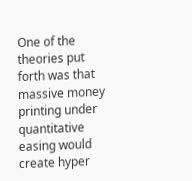One of the theories put forth was that massive money printing under quantitative easing would create hyper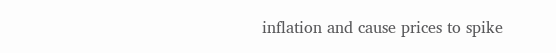inflation and cause prices to spike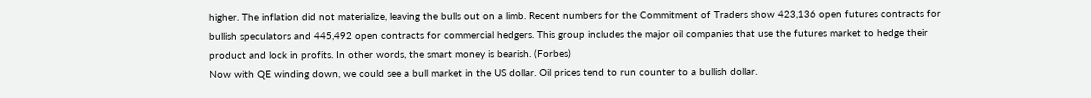higher. The inflation did not materialize, leaving the bulls out on a limb. Recent numbers for the Commitment of Traders show 423,136 open futures contracts for bullish speculators and 445,492 open contracts for commercial hedgers. This group includes the major oil companies that use the futures market to hedge their product and lock in profits. In other words, the smart money is bearish. (Forbes)
Now with QE winding down, we could see a bull market in the US dollar. Oil prices tend to run counter to a bullish dollar.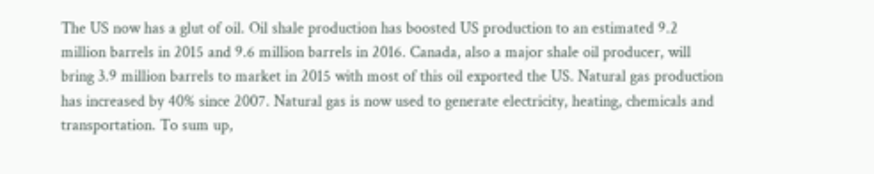The US now has a glut of oil. Oil shale production has boosted US production to an estimated 9.2 million barrels in 2015 and 9.6 million barrels in 2016. Canada, also a major shale oil producer, will bring 3.9 million barrels to market in 2015 with most of this oil exported the US. Natural gas production has increased by 40% since 2007. Natural gas is now used to generate electricity, heating, chemicals and transportation. To sum up,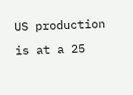US production is at a 25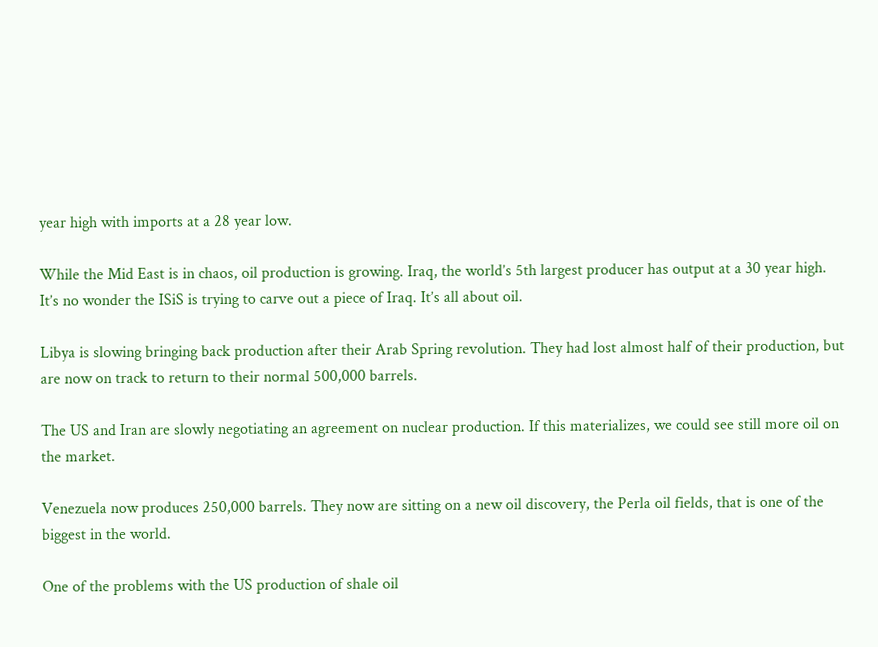year high with imports at a 28 year low.

While the Mid East is in chaos, oil production is growing. Iraq, the world’s 5th largest producer has output at a 30 year high. It’s no wonder the ISiS is trying to carve out a piece of Iraq. It’s all about oil.

Libya is slowing bringing back production after their Arab Spring revolution. They had lost almost half of their production, but are now on track to return to their normal 500,000 barrels.

The US and Iran are slowly negotiating an agreement on nuclear production. If this materializes, we could see still more oil on the market.

Venezuela now produces 250,000 barrels. They now are sitting on a new oil discovery, the Perla oil fields, that is one of the biggest in the world.

One of the problems with the US production of shale oil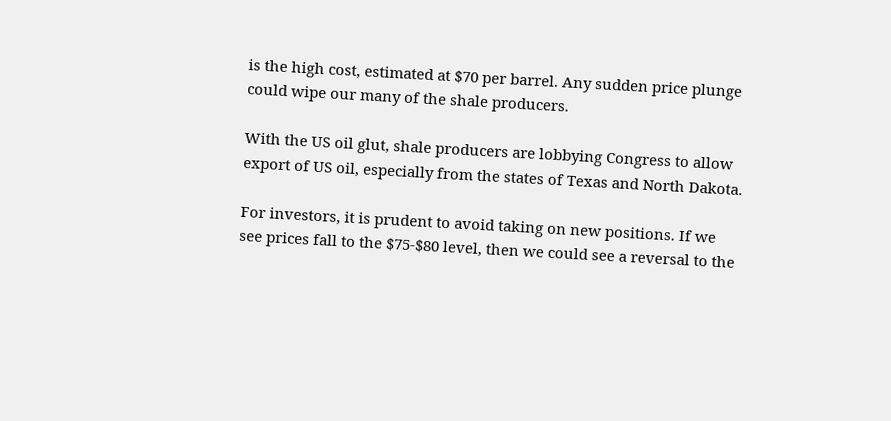is the high cost, estimated at $70 per barrel. Any sudden price plunge could wipe our many of the shale producers.

With the US oil glut, shale producers are lobbying Congress to allow export of US oil, especially from the states of Texas and North Dakota.

For investors, it is prudent to avoid taking on new positions. If we see prices fall to the $75-$80 level, then we could see a reversal to the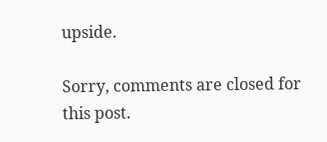upside.

Sorry, comments are closed for this post.